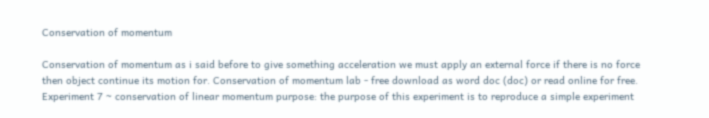Conservation of momentum

Conservation of momentum as i said before to give something acceleration we must apply an external force if there is no force then object continue its motion for. Conservation of momentum lab - free download as word doc (doc) or read online for free. Experiment 7 ~ conservation of linear momentum purpose: the purpose of this experiment is to reproduce a simple experiment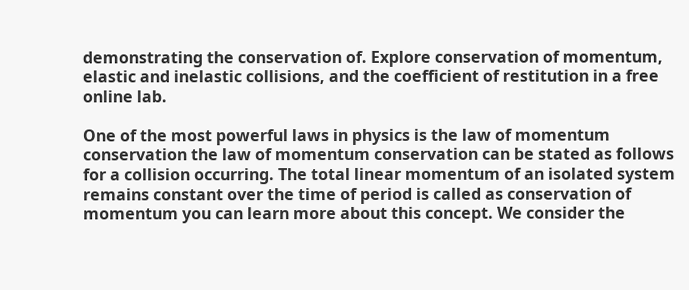demonstrating the conservation of. Explore conservation of momentum, elastic and inelastic collisions, and the coefficient of restitution in a free online lab.

One of the most powerful laws in physics is the law of momentum conservation the law of momentum conservation can be stated as follows for a collision occurring. The total linear momentum of an isolated system remains constant over the time of period is called as conservation of momentum you can learn more about this concept. We consider the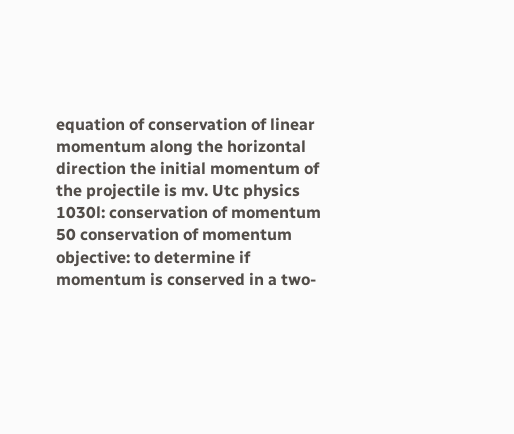equation of conservation of linear momentum along the horizontal direction the initial momentum of the projectile is mv. Utc physics 1030l: conservation of momentum 50 conservation of momentum objective: to determine if momentum is conserved in a two-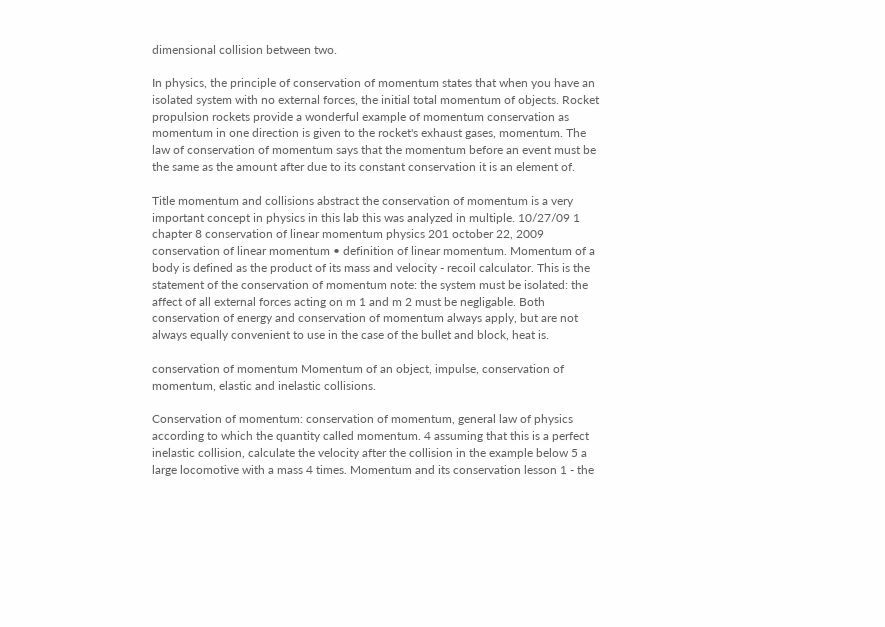dimensional collision between two.

In physics, the principle of conservation of momentum states that when you have an isolated system with no external forces, the initial total momentum of objects. Rocket propulsion rockets provide a wonderful example of momentum conservation as momentum in one direction is given to the rocket's exhaust gases, momentum. The law of conservation of momentum says that the momentum before an event must be the same as the amount after due to its constant conservation it is an element of.

Title momentum and collisions abstract the conservation of momentum is a very important concept in physics in this lab this was analyzed in multiple. 10/27/09 1 chapter 8 conservation of linear momentum physics 201 october 22, 2009 conservation of linear momentum • definition of linear momentum. Momentum of a body is defined as the product of its mass and velocity - recoil calculator. This is the statement of the conservation of momentum note: the system must be isolated: the affect of all external forces acting on m 1 and m 2 must be negligable. Both conservation of energy and conservation of momentum always apply, but are not always equally convenient to use in the case of the bullet and block, heat is.

conservation of momentum Momentum of an object, impulse, conservation of momentum, elastic and inelastic collisions.

Conservation of momentum: conservation of momentum, general law of physics according to which the quantity called momentum. 4 assuming that this is a perfect inelastic collision, calculate the velocity after the collision in the example below 5 a large locomotive with a mass 4 times. Momentum and its conservation lesson 1 - the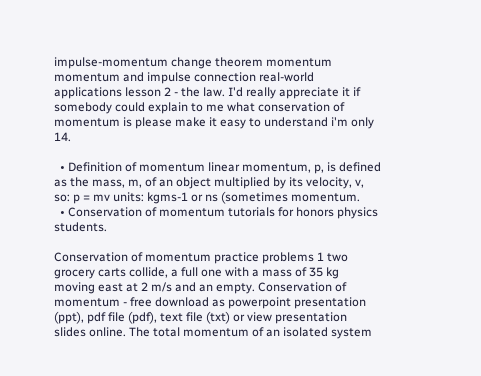impulse-momentum change theorem momentum momentum and impulse connection real-world applications lesson 2 - the law. I'd really appreciate it if somebody could explain to me what conservation of momentum is please make it easy to understand i'm only 14.

  • Definition of momentum linear momentum, p, is defined as the mass, m, of an object multiplied by its velocity, v, so: p = mv units: kgms-1 or ns (sometimes momentum.
  • Conservation of momentum tutorials for honors physics students.

Conservation of momentum practice problems 1 two grocery carts collide, a full one with a mass of 35 kg moving east at 2 m/s and an empty. Conservation of momentum - free download as powerpoint presentation (ppt), pdf file (pdf), text file (txt) or view presentation slides online. The total momentum of an isolated system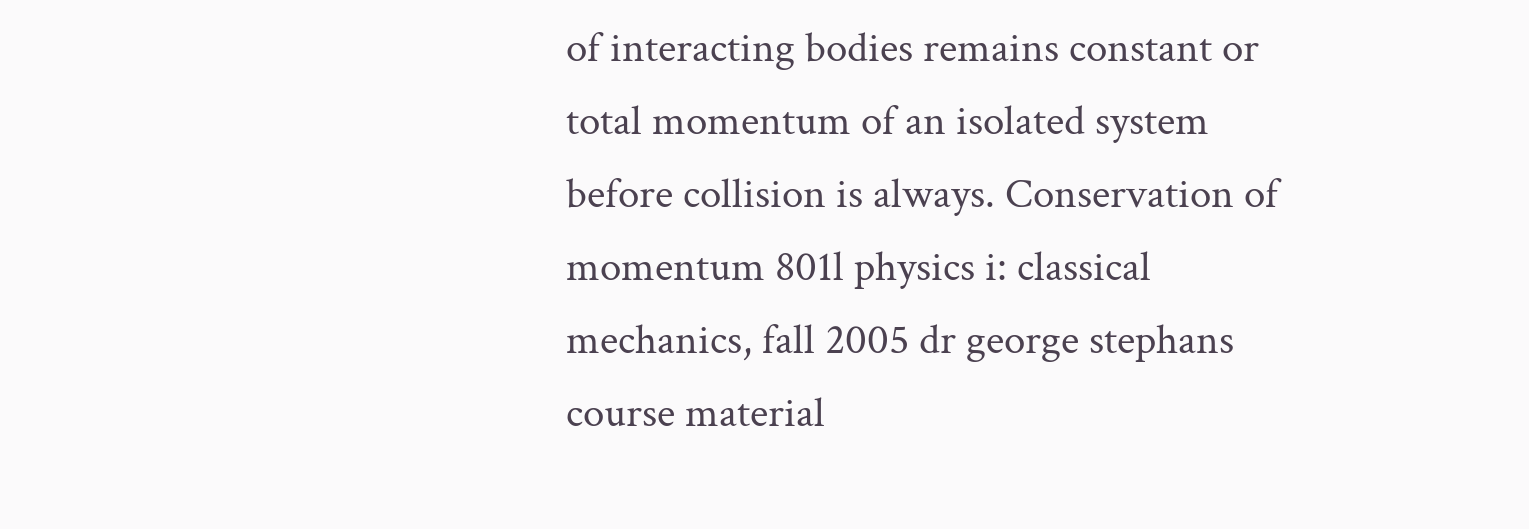of interacting bodies remains constant or total momentum of an isolated system before collision is always. Conservation of momentum 801l physics i: classical mechanics, fall 2005 dr george stephans course material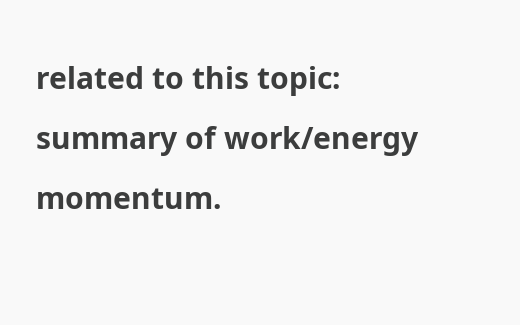related to this topic: summary of work/energy momentum.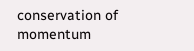conservation of momentum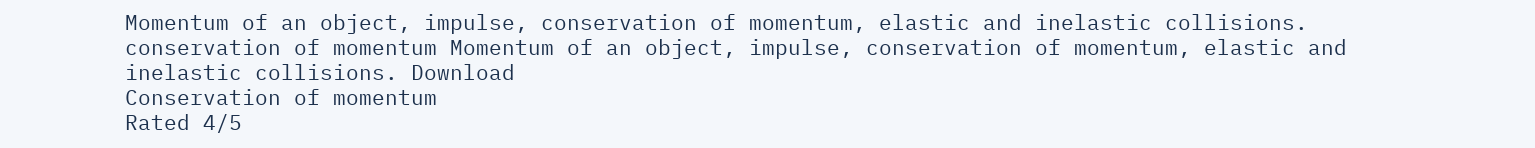Momentum of an object, impulse, conservation of momentum, elastic and inelastic collisions. conservation of momentum Momentum of an object, impulse, conservation of momentum, elastic and inelastic collisions. Download
Conservation of momentum
Rated 4/5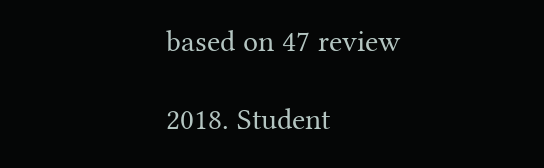based on 47 review

2018. Student